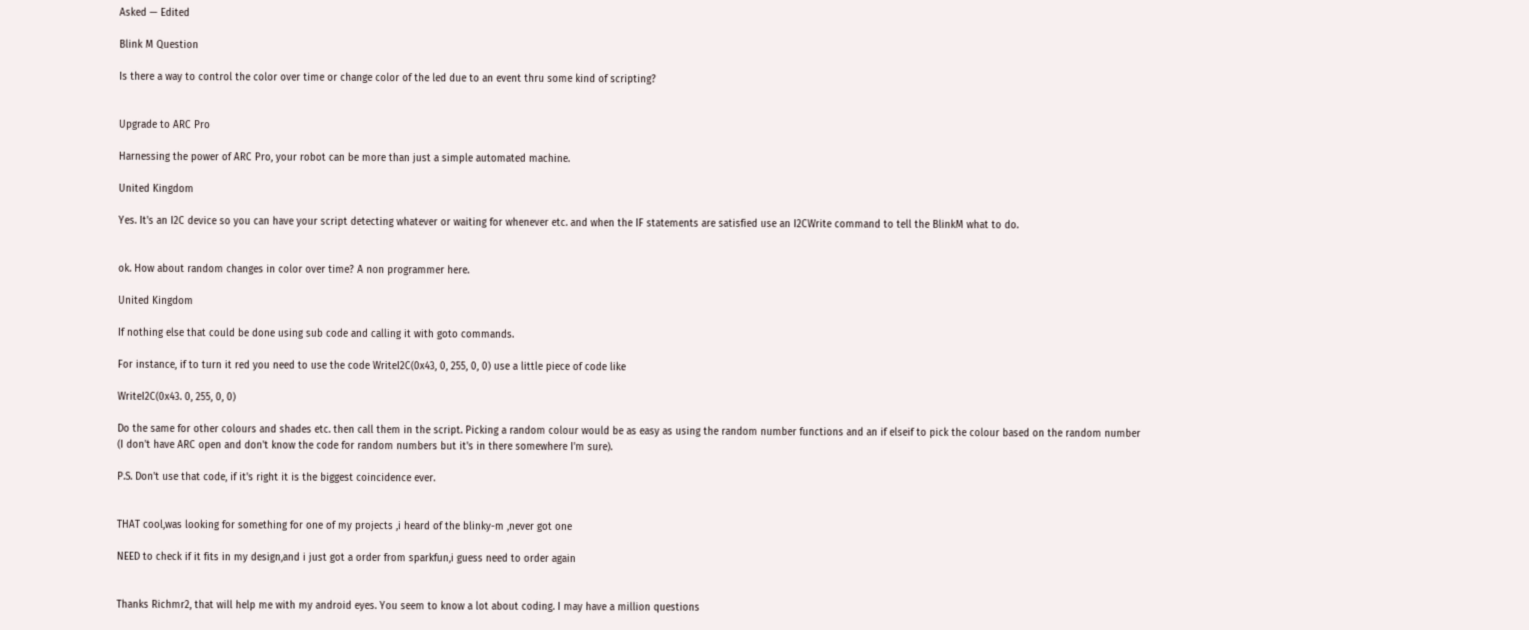Asked — Edited

Blink M Question

Is there a way to control the color over time or change color of the led due to an event thru some kind of scripting?


Upgrade to ARC Pro

Harnessing the power of ARC Pro, your robot can be more than just a simple automated machine.

United Kingdom

Yes. It's an I2C device so you can have your script detecting whatever or waiting for whenever etc. and when the IF statements are satisfied use an I2CWrite command to tell the BlinkM what to do.


ok. How about random changes in color over time? A non programmer here.

United Kingdom

If nothing else that could be done using sub code and calling it with goto commands.

For instance, if to turn it red you need to use the code WriteI2C(0x43, 0, 255, 0, 0) use a little piece of code like

WriteI2C(0x43. 0, 255, 0, 0)

Do the same for other colours and shades etc. then call them in the script. Picking a random colour would be as easy as using the random number functions and an if elseif to pick the colour based on the random number (I don't have ARC open and don't know the code for random numbers but it's in there somewhere I'm sure).

P.S. Don't use that code, if it's right it is the biggest coincidence ever.


THAT cool,was looking for something for one of my projects ,i heard of the blinky-m ,never got one

NEED to check if it fits in my design,and i just got a order from sparkfun,i guess need to order again


Thanks Richmr2, that will help me with my android eyes. You seem to know a lot about coding. I may have a million questions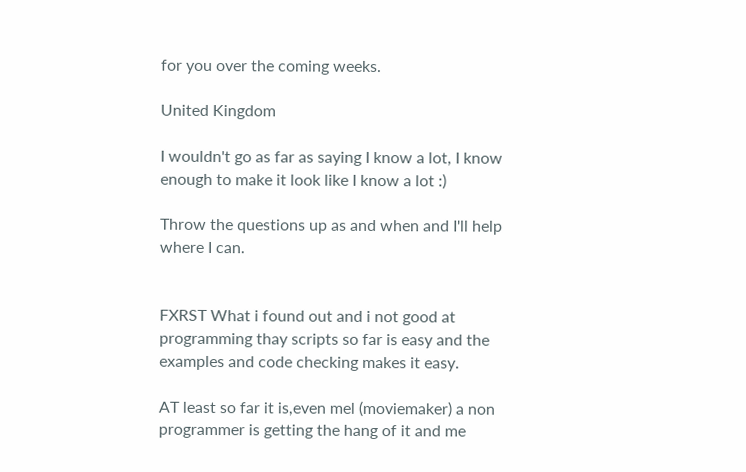for you over the coming weeks.

United Kingdom

I wouldn't go as far as saying I know a lot, I know enough to make it look like I know a lot :)

Throw the questions up as and when and I'll help where I can.


FXRST What i found out and i not good at programming thay scripts so far is easy and the examples and code checking makes it easy.

AT least so far it is,even mel (moviemaker) a non programmer is getting the hang of it and me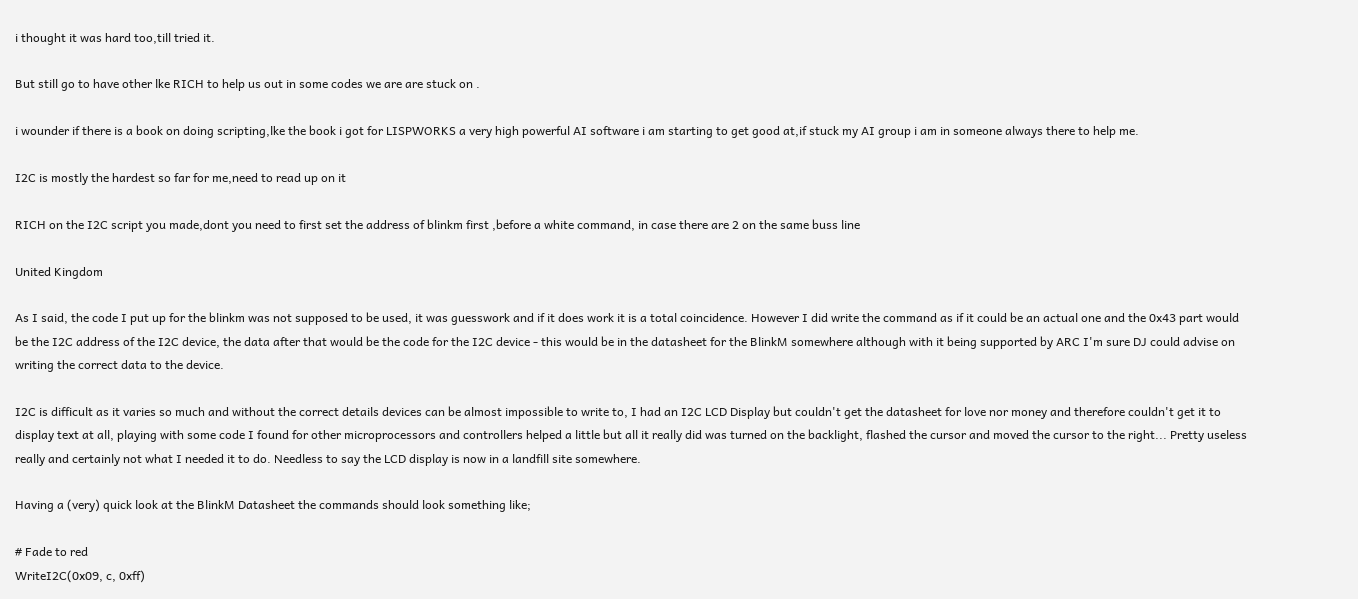i thought it was hard too,till tried it.

But still go to have other lke RICH to help us out in some codes we are are stuck on .

i wounder if there is a book on doing scripting,lke the book i got for LISPWORKS a very high powerful AI software i am starting to get good at,if stuck my AI group i am in someone always there to help me.

I2C is mostly the hardest so far for me,need to read up on it

RICH on the I2C script you made,dont you need to first set the address of blinkm first ,before a white command, in case there are 2 on the same buss line

United Kingdom

As I said, the code I put up for the blinkm was not supposed to be used, it was guesswork and if it does work it is a total coincidence. However I did write the command as if it could be an actual one and the 0x43 part would be the I2C address of the I2C device, the data after that would be the code for the I2C device - this would be in the datasheet for the BlinkM somewhere although with it being supported by ARC I'm sure DJ could advise on writing the correct data to the device.

I2C is difficult as it varies so much and without the correct details devices can be almost impossible to write to, I had an I2C LCD Display but couldn't get the datasheet for love nor money and therefore couldn't get it to display text at all, playing with some code I found for other microprocessors and controllers helped a little but all it really did was turned on the backlight, flashed the cursor and moved the cursor to the right... Pretty useless really and certainly not what I needed it to do. Needless to say the LCD display is now in a landfill site somewhere.

Having a (very) quick look at the BlinkM Datasheet the commands should look something like;

# Fade to red
WriteI2C(0x09, c, 0xff)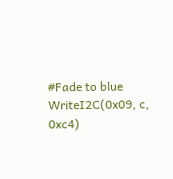#Fade to blue
WriteI2C(0x09, c, 0xc4)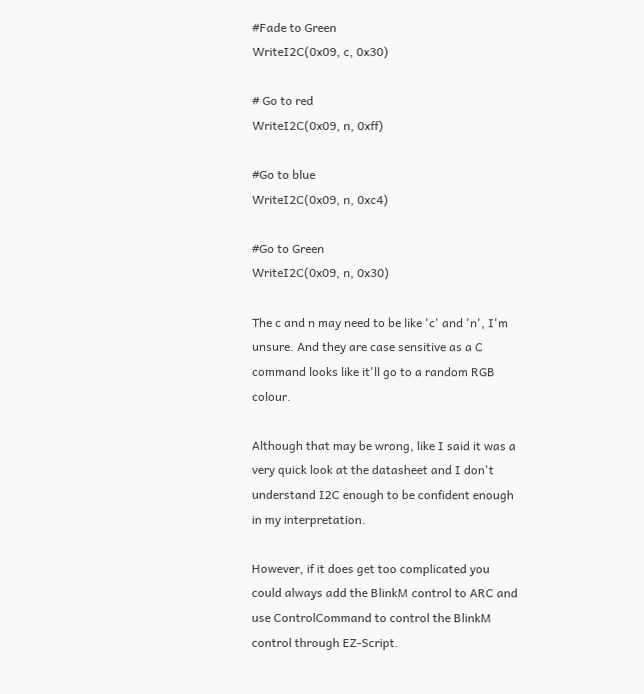#Fade to Green
WriteI2C(0x09, c, 0x30)

# Go to red
WriteI2C(0x09, n, 0xff)

#Go to blue
WriteI2C(0x09, n, 0xc4)

#Go to Green
WriteI2C(0x09, n, 0x30)

The c and n may need to be like 'c' and 'n', I'm unsure. And they are case sensitive as a C command looks like it'll go to a random RGB colour.

Although that may be wrong, like I said it was a very quick look at the datasheet and I don't understand I2C enough to be confident enough in my interpretation.

However, if it does get too complicated you could always add the BlinkM control to ARC and use ControlCommand to control the BlinkM control through EZ-Script.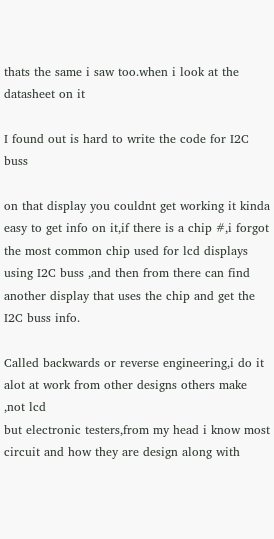thats the same i saw too.when i look at the datasheet on it

I found out is hard to write the code for I2C buss

on that display you couldnt get working it kinda easy to get info on it,if there is a chip #,i forgot the most common chip used for lcd displays using I2C buss ,and then from there can find another display that uses the chip and get the I2C buss info.

Called backwards or reverse engineering,i do it alot at work from other designs others make ,not lcd
but electronic testers,from my head i know most circuit and how they are design along with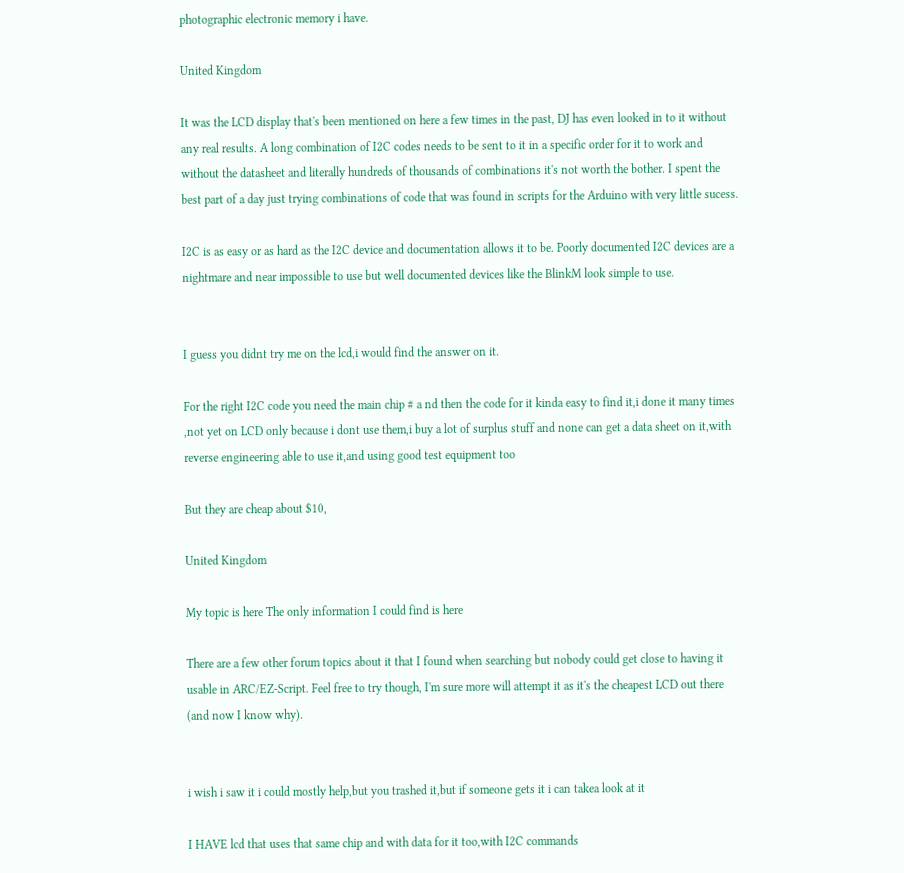photographic electronic memory i have.

United Kingdom

It was the LCD display that's been mentioned on here a few times in the past, DJ has even looked in to it without any real results. A long combination of I2C codes needs to be sent to it in a specific order for it to work and without the datasheet and literally hundreds of thousands of combinations it's not worth the bother. I spent the best part of a day just trying combinations of code that was found in scripts for the Arduino with very little sucess.

I2C is as easy or as hard as the I2C device and documentation allows it to be. Poorly documented I2C devices are a nightmare and near impossible to use but well documented devices like the BlinkM look simple to use.


I guess you didnt try me on the lcd,i would find the answer on it.

For the right I2C code you need the main chip # a nd then the code for it kinda easy to find it,i done it many times ,not yet on LCD only because i dont use them,i buy a lot of surplus stuff and none can get a data sheet on it,with reverse engineering able to use it,and using good test equipment too

But they are cheap about $10,

United Kingdom

My topic is here The only information I could find is here

There are a few other forum topics about it that I found when searching but nobody could get close to having it usable in ARC/EZ-Script. Feel free to try though, I'm sure more will attempt it as it's the cheapest LCD out there (and now I know why).


i wish i saw it i could mostly help,but you trashed it,but if someone gets it i can takea look at it

I HAVE lcd that uses that same chip and with data for it too,with I2C commands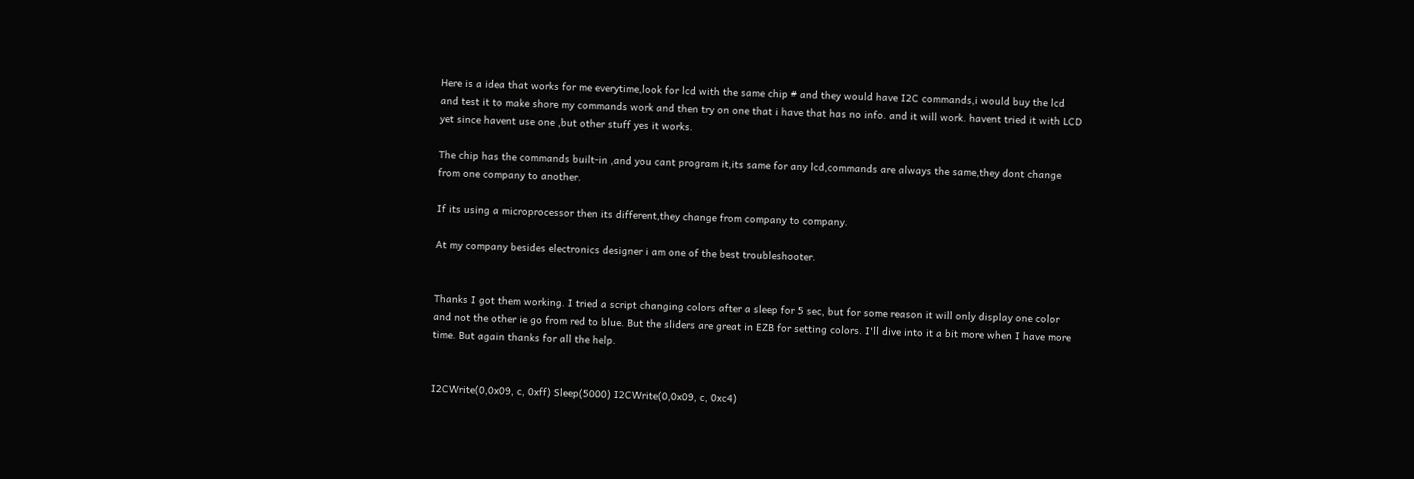Here is a idea that works for me everytime,look for lcd with the same chip # and they would have I2C commands,i would buy the lcd and test it to make shore my commands work and then try on one that i have that has no info. and it will work. havent tried it with LCD yet since havent use one ,but other stuff yes it works.

The chip has the commands built-in ,and you cant program it,its same for any lcd,commands are always the same,they dont change from one company to another.

If its using a microprocessor then its different,they change from company to company.

At my company besides electronics designer i am one of the best troubleshooter.


Thanks I got them working. I tried a script changing colors after a sleep for 5 sec, but for some reason it will only display one color and not the other ie go from red to blue. But the sliders are great in EZB for setting colors. I'll dive into it a bit more when I have more time. But again thanks for all the help.


I2CWrite(0,0x09, c, 0xff) Sleep(5000) I2CWrite(0,0x09, c, 0xc4)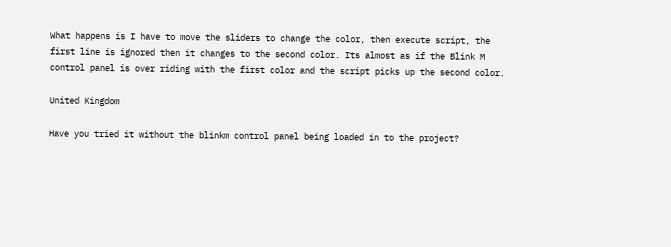What happens is I have to move the sliders to change the color, then execute script, the first line is ignored then it changes to the second color. Its almost as if the Blink M control panel is over riding with the first color and the script picks up the second color.

United Kingdom

Have you tried it without the blinkm control panel being loaded in to the project?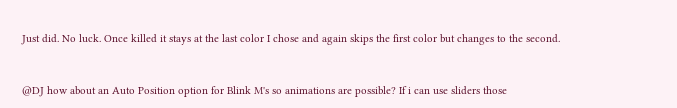Just did. No luck. Once killed it stays at the last color I chose and again skips the first color but changes to the second.


@DJ how about an Auto Position option for Blink M's so animations are possible? If i can use sliders those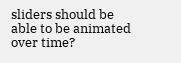sliders should be able to be animated over time?